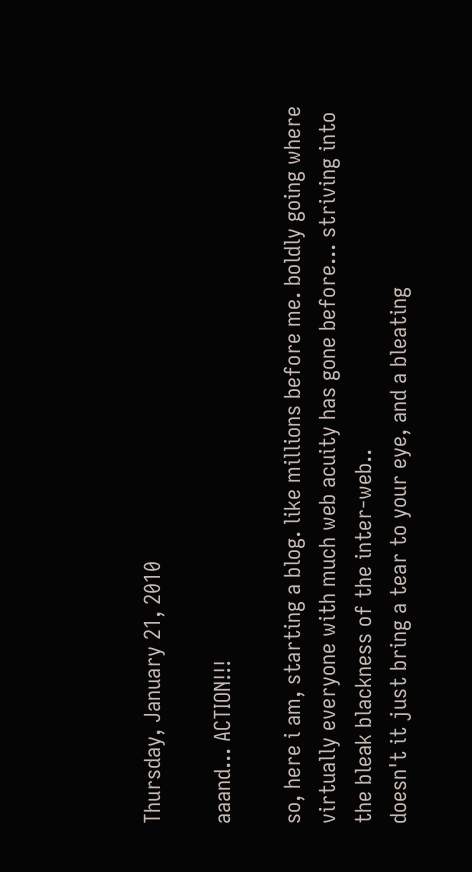Thursday, January 21, 2010

aaand... ACTION!!!

so, here i am, starting a blog. like millions before me. boldly going where virtually everyone with much web acuity has gone before... striving into the bleak blackness of the inter-web..
doesn't it just bring a tear to your eye, and a bleating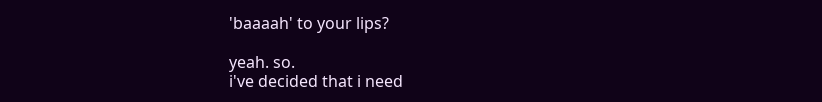'baaaah' to your lips?

yeah. so.
i've decided that i need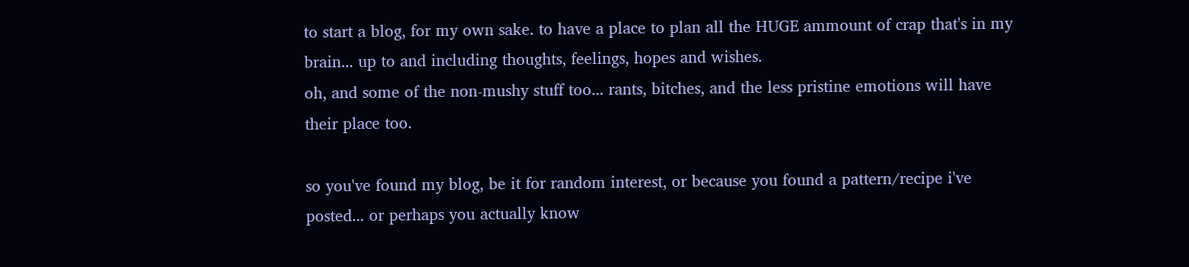to start a blog, for my own sake. to have a place to plan all the HUGE ammount of crap that's in my brain... up to and including thoughts, feelings, hopes and wishes.
oh, and some of the non-mushy stuff too... rants, bitches, and the less pristine emotions will have their place too.

so you've found my blog, be it for random interest, or because you found a pattern/recipe i've posted... or perhaps you actually know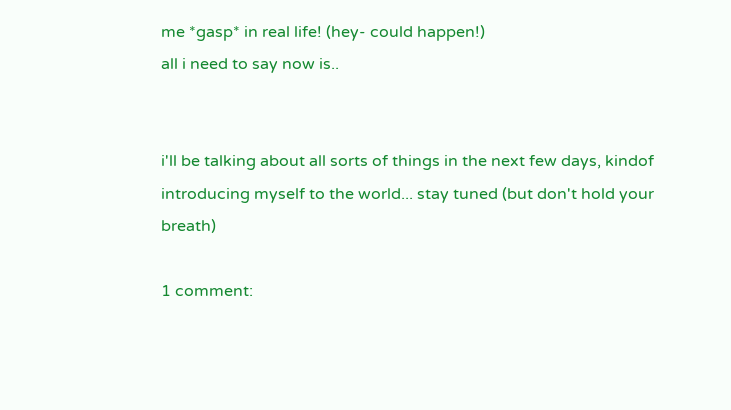me *gasp* in real life! (hey- could happen!)
all i need to say now is..


i'll be talking about all sorts of things in the next few days, kindof introducing myself to the world... stay tuned (but don't hold your breath)

1 comment: